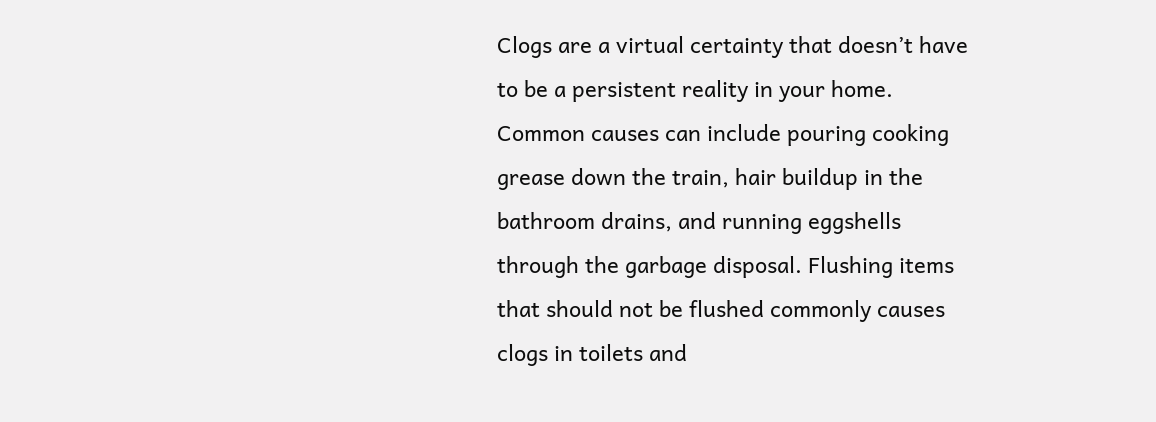Clogs are a virtual certainty that doesn’t have to be a persistent reality in your home. Common causes can include pouring cooking grease down the train, hair buildup in the bathroom drains, and running eggshells through the garbage disposal. Flushing items that should not be flushed commonly causes clogs in toilets and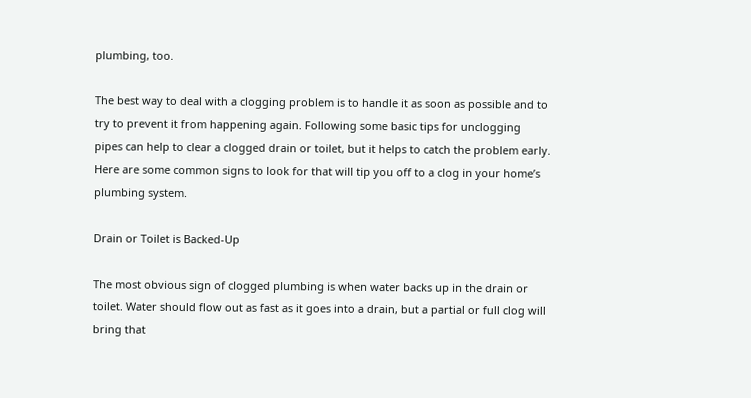plumbing, too.

The best way to deal with a clogging problem is to handle it as soon as possible and to try to prevent it from happening again. Following some basic tips for unclogging pipes can help to clear a clogged drain or toilet, but it helps to catch the problem early. Here are some common signs to look for that will tip you off to a clog in your home’s plumbing system.

Drain or Toilet is Backed-Up

The most obvious sign of clogged plumbing is when water backs up in the drain or toilet. Water should flow out as fast as it goes into a drain, but a partial or full clog will bring that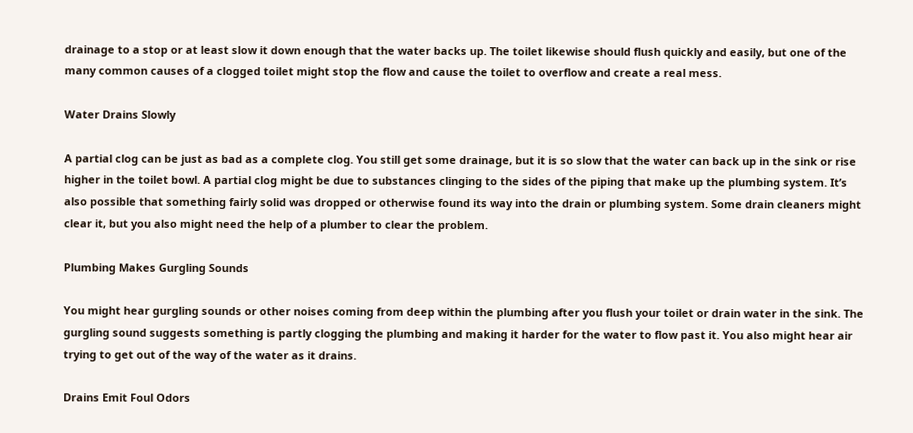drainage to a stop or at least slow it down enough that the water backs up. The toilet likewise should flush quickly and easily, but one of the many common causes of a clogged toilet might stop the flow and cause the toilet to overflow and create a real mess.

Water Drains Slowly

A partial clog can be just as bad as a complete clog. You still get some drainage, but it is so slow that the water can back up in the sink or rise higher in the toilet bowl. A partial clog might be due to substances clinging to the sides of the piping that make up the plumbing system. It’s also possible that something fairly solid was dropped or otherwise found its way into the drain or plumbing system. Some drain cleaners might clear it, but you also might need the help of a plumber to clear the problem.

Plumbing Makes Gurgling Sounds

You might hear gurgling sounds or other noises coming from deep within the plumbing after you flush your toilet or drain water in the sink. The gurgling sound suggests something is partly clogging the plumbing and making it harder for the water to flow past it. You also might hear air trying to get out of the way of the water as it drains.

Drains Emit Foul Odors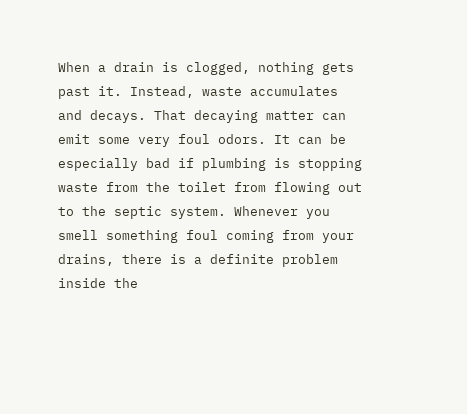When a drain is clogged, nothing gets past it. Instead, waste accumulates and decays. That decaying matter can emit some very foul odors. It can be especially bad if plumbing is stopping waste from the toilet from flowing out to the septic system. Whenever you smell something foul coming from your drains, there is a definite problem inside the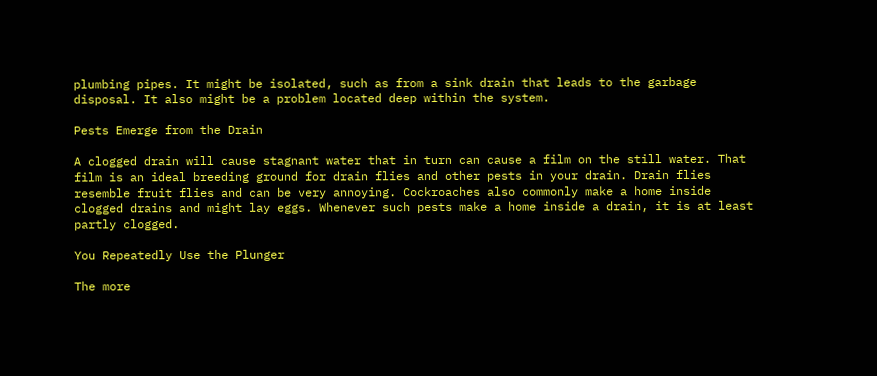plumbing pipes. It might be isolated, such as from a sink drain that leads to the garbage disposal. It also might be a problem located deep within the system.

Pests Emerge from the Drain

A clogged drain will cause stagnant water that in turn can cause a film on the still water. That film is an ideal breeding ground for drain flies and other pests in your drain. Drain flies resemble fruit flies and can be very annoying. Cockroaches also commonly make a home inside clogged drains and might lay eggs. Whenever such pests make a home inside a drain, it is at least partly clogged.

You Repeatedly Use the Plunger

The more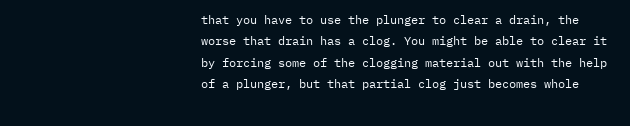that you have to use the plunger to clear a drain, the worse that drain has a clog. You might be able to clear it by forcing some of the clogging material out with the help of a plunger, but that partial clog just becomes whole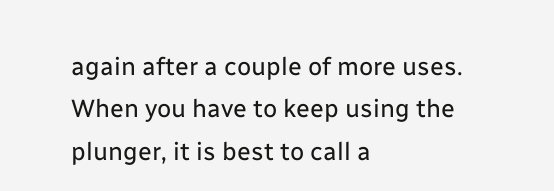again after a couple of more uses. When you have to keep using the plunger, it is best to call a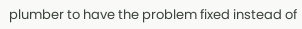plumber to have the problem fixed instead of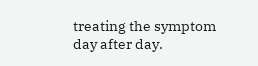treating the symptom day after day.